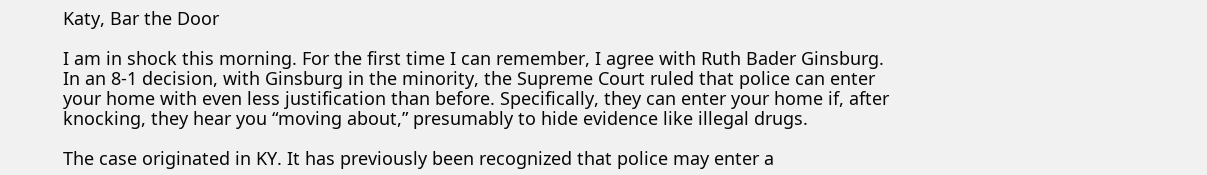Katy, Bar the Door

I am in shock this morning. For the first time I can remember, I agree with Ruth Bader Ginsburg. In an 8-1 decision, with Ginsburg in the minority, the Supreme Court ruled that police can enter your home with even less justification than before. Specifically, they can enter your home if, after knocking, they hear you “moving about,” presumably to hide evidence like illegal drugs.

The case originated in KY. It has previously been recognized that police may enter a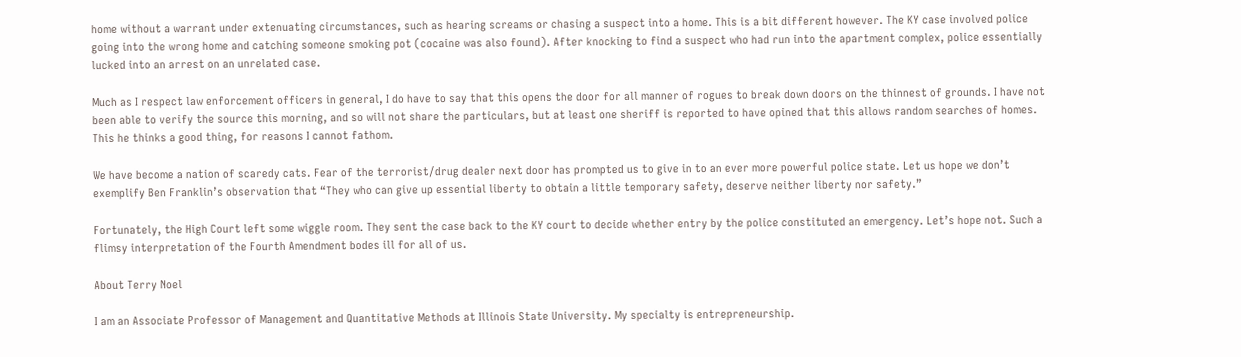home without a warrant under extenuating circumstances, such as hearing screams or chasing a suspect into a home. This is a bit different however. The KY case involved police going into the wrong home and catching someone smoking pot (cocaine was also found). After knocking to find a suspect who had run into the apartment complex, police essentially lucked into an arrest on an unrelated case.

Much as I respect law enforcement officers in general, I do have to say that this opens the door for all manner of rogues to break down doors on the thinnest of grounds. I have not been able to verify the source this morning, and so will not share the particulars, but at least one sheriff is reported to have opined that this allows random searches of homes. This he thinks a good thing, for reasons I cannot fathom.

We have become a nation of scaredy cats. Fear of the terrorist/drug dealer next door has prompted us to give in to an ever more powerful police state. Let us hope we don’t exemplify Ben Franklin’s observation that “They who can give up essential liberty to obtain a little temporary safety, deserve neither liberty nor safety.”

Fortunately, the High Court left some wiggle room. They sent the case back to the KY court to decide whether entry by the police constituted an emergency. Let’s hope not. Such a flimsy interpretation of the Fourth Amendment bodes ill for all of us.

About Terry Noel

I am an Associate Professor of Management and Quantitative Methods at Illinois State University. My specialty is entrepreneurship.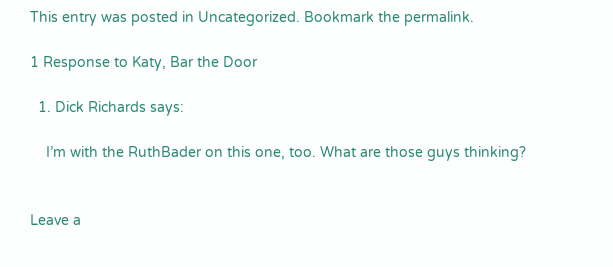This entry was posted in Uncategorized. Bookmark the permalink.

1 Response to Katy, Bar the Door

  1. Dick Richards says:

    I’m with the RuthBader on this one, too. What are those guys thinking?


Leave a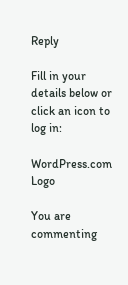Reply

Fill in your details below or click an icon to log in:

WordPress.com Logo

You are commenting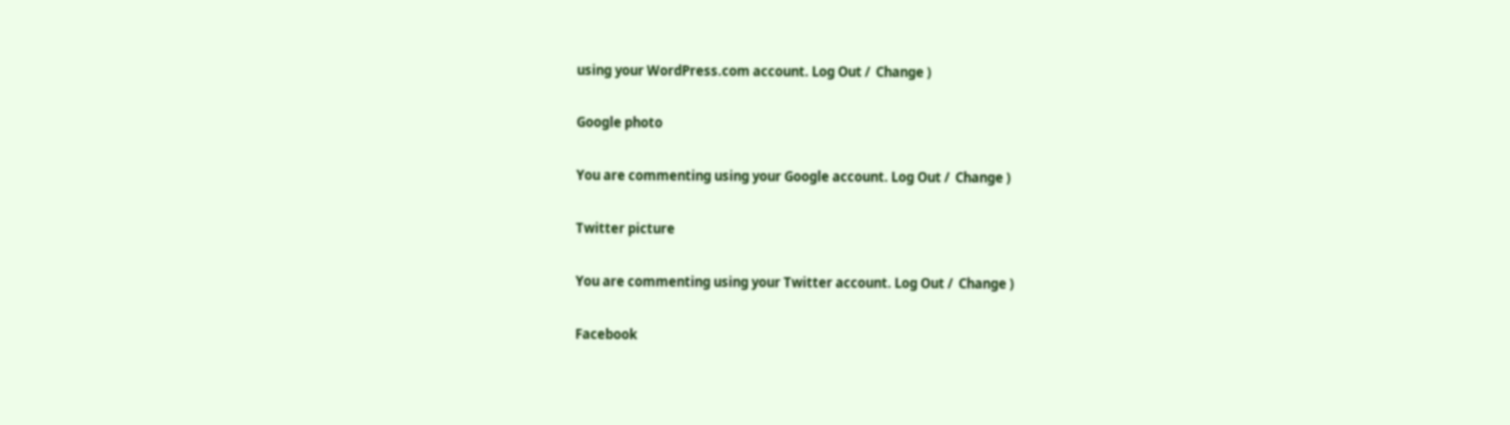using your WordPress.com account. Log Out /  Change )

Google photo

You are commenting using your Google account. Log Out /  Change )

Twitter picture

You are commenting using your Twitter account. Log Out /  Change )

Facebook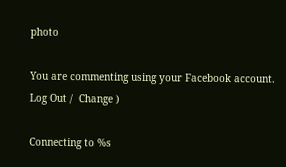photo

You are commenting using your Facebook account. Log Out /  Change )

Connecting to %s